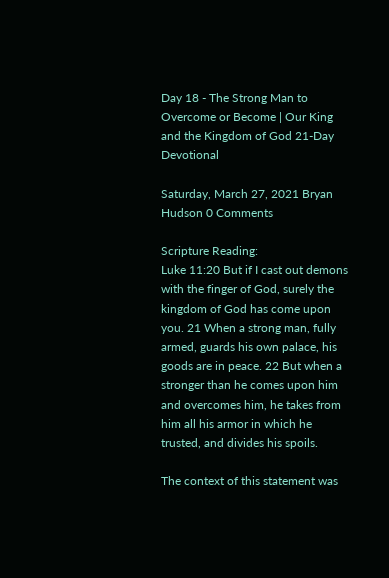Day 18 - The Strong Man to Overcome or Become | Our King and the Kingdom of God 21-Day Devotional

Saturday, March 27, 2021 Bryan Hudson 0 Comments

Scripture Reading:
Luke 11:20 But if I cast out demons with the finger of God, surely the kingdom of God has come upon you. 21 When a strong man, fully armed, guards his own palace, his goods are in peace. 22 But when a stronger than he comes upon him and overcomes him, he takes from him all his armor in which he trusted, and divides his spoils.

The context of this statement was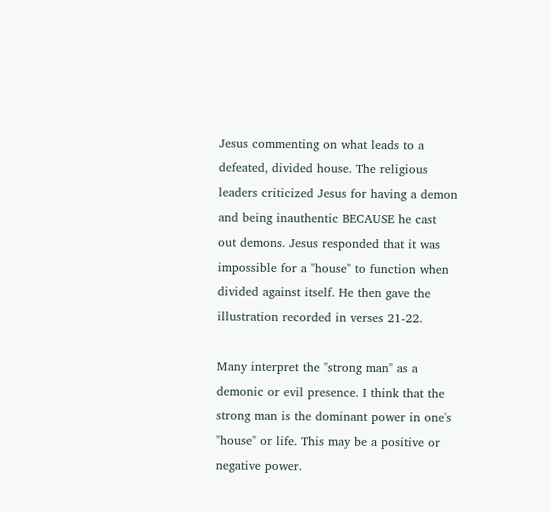Jesus commenting on what leads to a defeated, divided house. The religious leaders criticized Jesus for having a demon and being inauthentic BECAUSE he cast out demons. Jesus responded that it was impossible for a "house" to function when divided against itself. He then gave the illustration recorded in verses 21-22.

Many interpret the "strong man" as a demonic or evil presence. I think that the strong man is the dominant power in one's "house" or life. This may be a positive or negative power.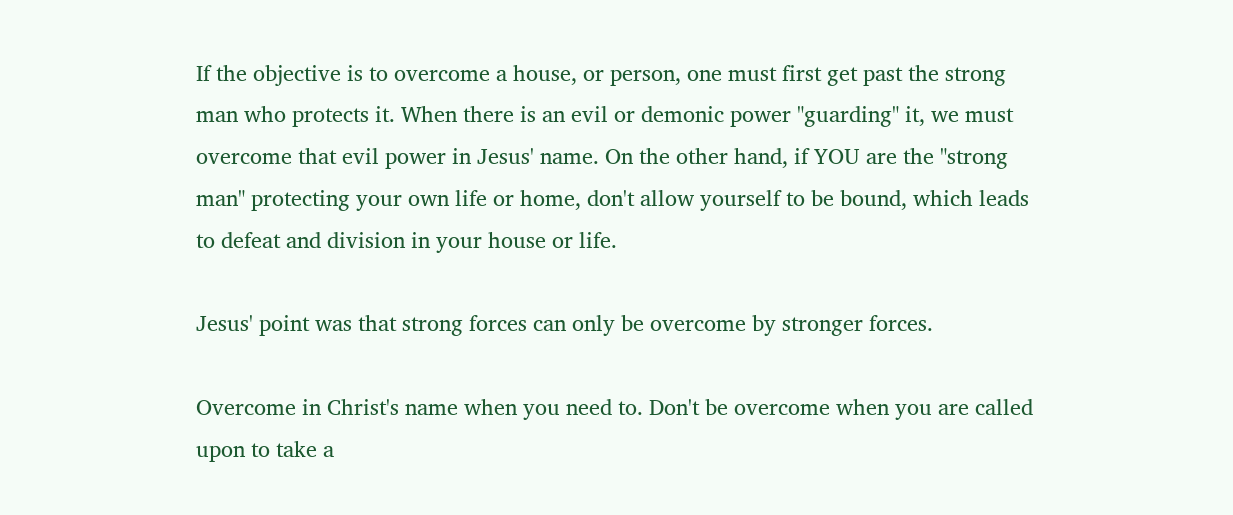If the objective is to overcome a house, or person, one must first get past the strong man who protects it. When there is an evil or demonic power "guarding" it, we must overcome that evil power in Jesus' name. On the other hand, if YOU are the "strong man" protecting your own life or home, don't allow yourself to be bound, which leads to defeat and division in your house or life.

Jesus' point was that strong forces can only be overcome by stronger forces.

Overcome in Christ's name when you need to. Don't be overcome when you are called upon to take a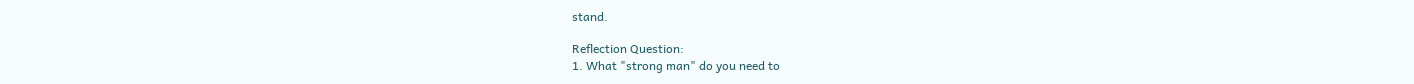stand.

Reflection Question:
1. What "strong man" do you need to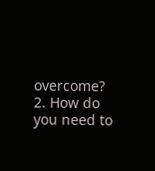overcome?
2. How do you need to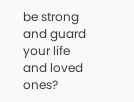be strong and guard your life and loved ones?